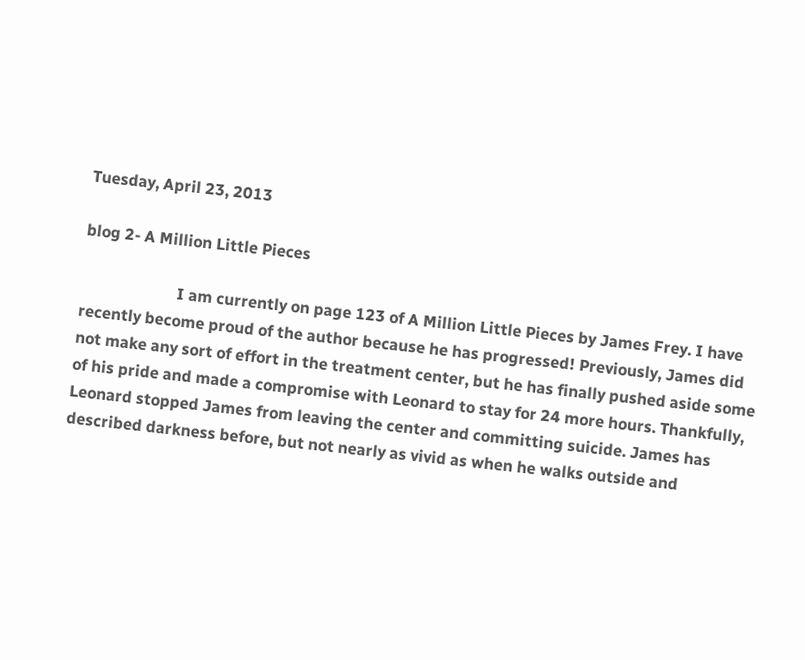Tuesday, April 23, 2013

blog 2- A Million Little Pieces

                        I am currently on page 123 of A Million Little Pieces by James Frey. I have recently become proud of the author because he has progressed! Previously, James did not make any sort of effort in the treatment center, but he has finally pushed aside some of his pride and made a compromise with Leonard to stay for 24 more hours. Thankfully, Leonard stopped James from leaving the center and committing suicide. James has described darkness before, but not nearly as vivid as when he walks outside and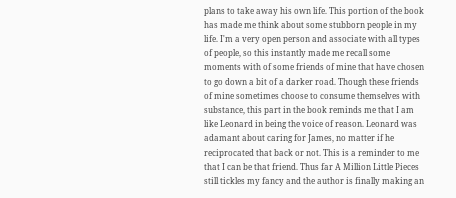plans to take away his own life. This portion of the book has made me think about some stubborn people in my life. I'm a very open person and associate with all types of people, so this instantly made me recall some moments with of some friends of mine that have chosen to go down a bit of a darker road. Though these friends of mine sometimes choose to consume themselves with substance, this part in the book reminds me that I am like Leonard in being the voice of reason. Leonard was adamant about caring for James, no matter if he reciprocated that back or not. This is a reminder to me that I can be that friend. Thus far A Million Little Pieces still tickles my fancy and the author is finally making an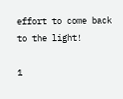effort to come back to the light!

1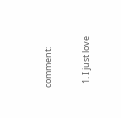comment:

  1. I just love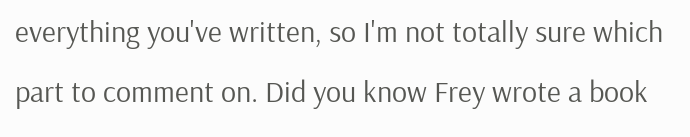everything you've written, so I'm not totally sure which part to comment on. Did you know Frey wrote a book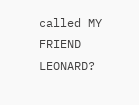called MY FRIEND LEONARD?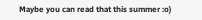Maybe you can read that this summer :o)